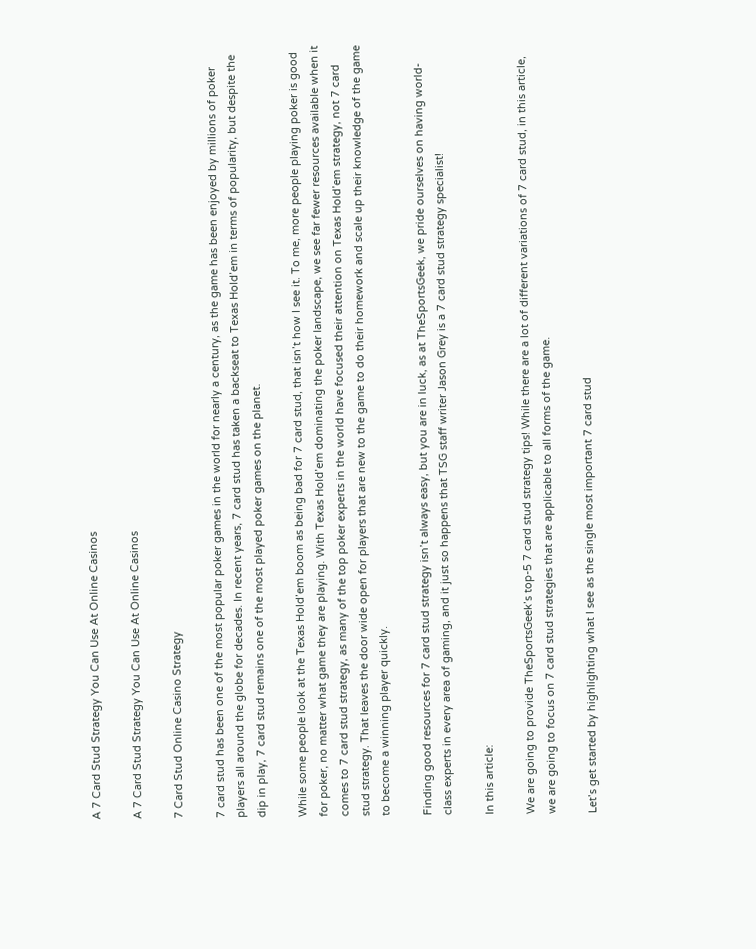A 7 Card Stud Strategy You Can Use At Online Casinos

A 7 Card Stud Strategy You Can Use At Online Casinos

7 Card Stud Online Casino Strategy

7 card stud has been one of the most popular poker games in the world for nearly a century, as the game has been enjoyed by millions of poker players all around the globe for decades. In recent years, 7 card stud has taken a backseat to Texas Hold’em in terms of popularity, but despite the dip in play, 7 card stud remains one of the most played poker games on the planet.

While some people look at the Texas Hold’em boom as being bad for 7 card stud, that isn’t how I see it. To me, more people playing poker is good for poker, no matter what game they are playing. With Texas Hold’em dominating the poker landscape, we see far fewer resources available when it comes to 7 card stud strategy, as many of the top poker experts in the world have focused their attention on Texas Hold’em strategy, not 7 card stud strategy. That leaves the door wide open for players that are new to the game to do their homework and scale up their knowledge of the game to become a winning player quickly.

Finding good resources for 7 card stud strategy isn’t always easy, but you are in luck, as at TheSportsGeek, we pride ourselves on having world-class experts in every area of gaming, and it just so happens that TSG staff writer Jason Grey is a 7 card stud strategy specialist!

In this article:

We are going to provide TheSportsGeek’s top-5 7 card stud strategy tips! While there are a lot of different variations of 7 card stud, in this article, we are going to focus on 7 card stud strategies that are applicable to all forms of the game.

Let’s get started by highlighting what I see as the single most important 7 card stud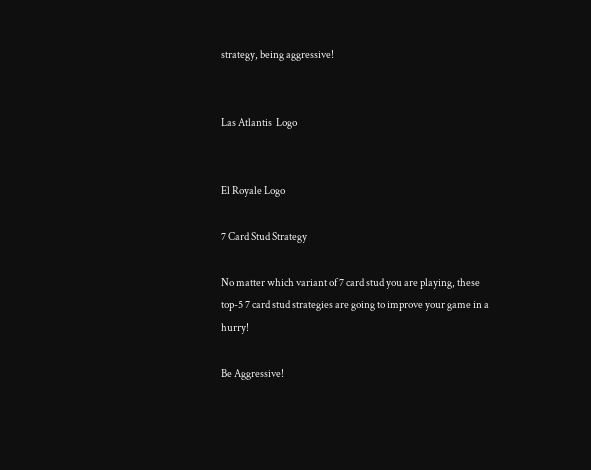strategy, being aggressive!


Las Atlantis  Logo


El Royale Logo

7 Card Stud Strategy

No matter which variant of 7 card stud you are playing, these top-5 7 card stud strategies are going to improve your game in a hurry!

Be Aggressive!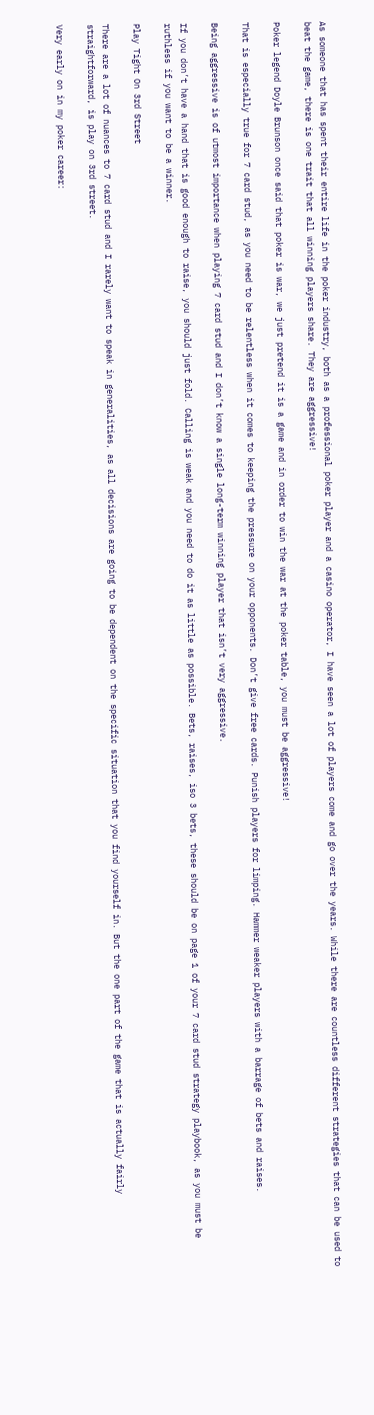As someone that has spent their entire life in the poker industry, both as a professional poker player and a casino operator, I have seen a lot of players come and go over the years. While there are countless different strategies that can be used to beat the game, there is one trait that all winning players share. They are aggressive!

Poker legend Doyle Brunson once said that poker is war, we just pretend it is a game and in order to win the war at the poker table, you must be aggressive!

That is especially true for 7 card stud, as you need to be relentless when it comes to keeping the pressure on your opponents. Don’t give free cards. Punish players for limping. Hammer weaker players with a barrage of bets and raises.

Being aggressive is of utmost importance when playing 7 card stud and I don’t know a single long-term winning player that isn’t very aggressive.

If you don’t have a hand that is good enough to raise, you should just fold. Calling is weak and you need to do it as little as possible. Bets, raises, iso 3 bets, these should be on page 1 of your 7 card stud strategy playbook, as you must be ruthless if you want to be a winner.

Play Tight On 3rd Street

There are a lot of nuances to 7 card stud and I rarely want to speak in generalities, as all decisions are going to be dependent on the specific situation that you find yourself in. But the one part of the game that is actually fairly straightforward, is play on 3rd street.

Very early on in my poker career: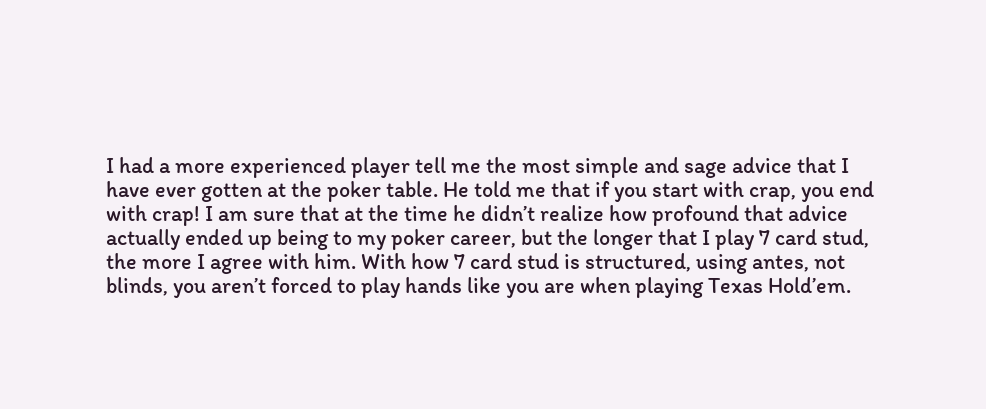I had a more experienced player tell me the most simple and sage advice that I have ever gotten at the poker table. He told me that if you start with crap, you end with crap! I am sure that at the time he didn’t realize how profound that advice actually ended up being to my poker career, but the longer that I play 7 card stud, the more I agree with him. With how 7 card stud is structured, using antes, not blinds, you aren’t forced to play hands like you are when playing Texas Hold’em.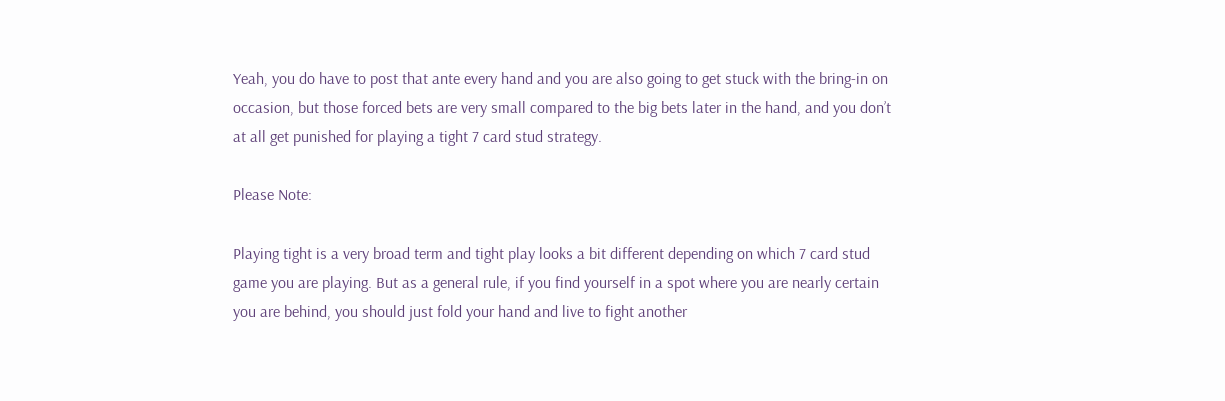Yeah, you do have to post that ante every hand and you are also going to get stuck with the bring-in on occasion, but those forced bets are very small compared to the big bets later in the hand, and you don’t at all get punished for playing a tight 7 card stud strategy.

Please Note:

Playing tight is a very broad term and tight play looks a bit different depending on which 7 card stud game you are playing. But as a general rule, if you find yourself in a spot where you are nearly certain you are behind, you should just fold your hand and live to fight another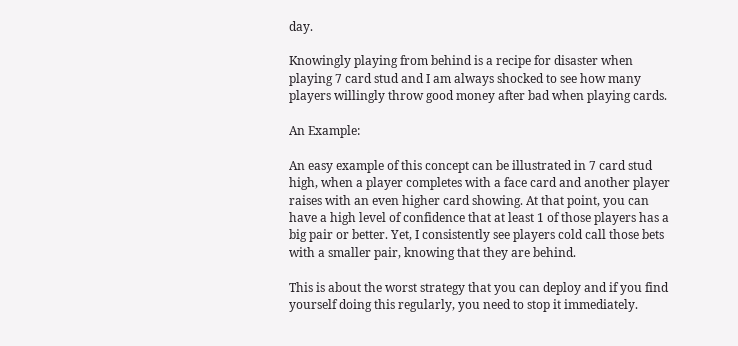day.

Knowingly playing from behind is a recipe for disaster when playing 7 card stud and I am always shocked to see how many players willingly throw good money after bad when playing cards.

An Example:

An easy example of this concept can be illustrated in 7 card stud high, when a player completes with a face card and another player raises with an even higher card showing. At that point, you can have a high level of confidence that at least 1 of those players has a big pair or better. Yet, I consistently see players cold call those bets with a smaller pair, knowing that they are behind.

This is about the worst strategy that you can deploy and if you find yourself doing this regularly, you need to stop it immediately.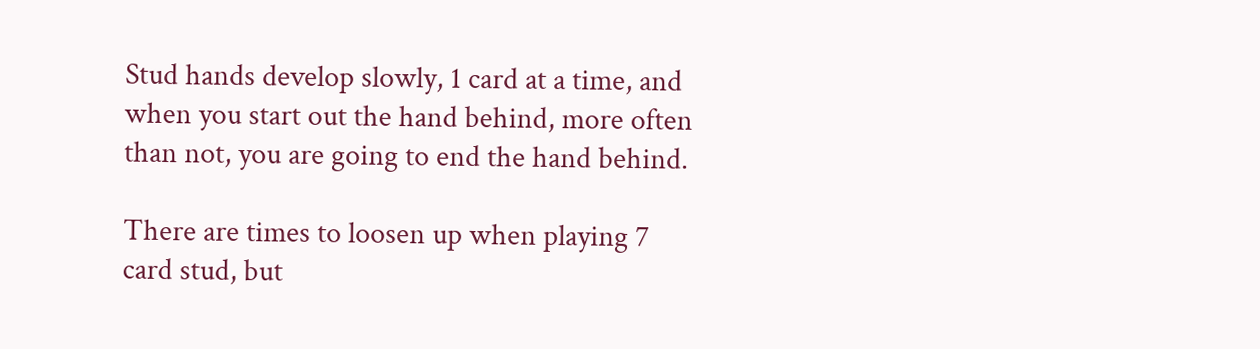Stud hands develop slowly, 1 card at a time, and when you start out the hand behind, more often than not, you are going to end the hand behind.

There are times to loosen up when playing 7 card stud, but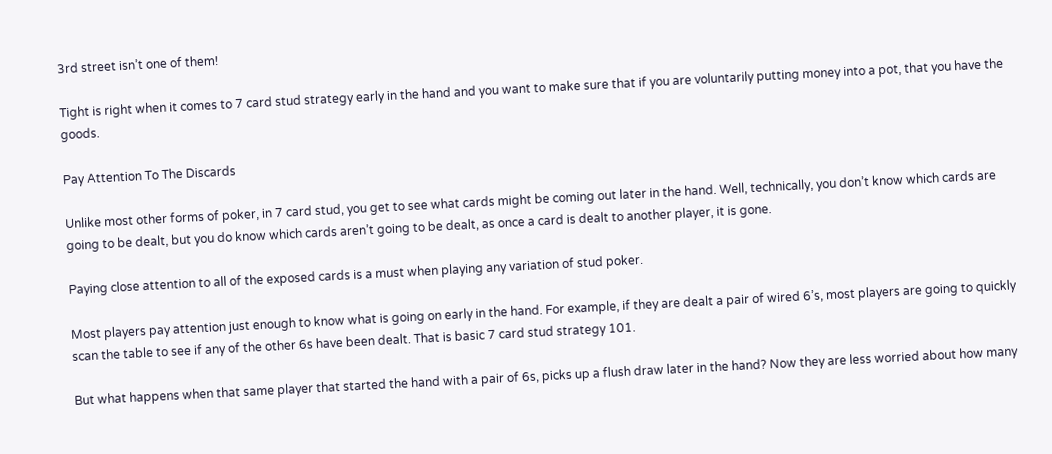3rd street isn’t one of them!

Tight is right when it comes to 7 card stud strategy early in the hand and you want to make sure that if you are voluntarily putting money into a pot, that you have the goods.

Pay Attention To The Discards

Unlike most other forms of poker, in 7 card stud, you get to see what cards might be coming out later in the hand. Well, technically, you don’t know which cards are going to be dealt, but you do know which cards aren’t going to be dealt, as once a card is dealt to another player, it is gone.

Paying close attention to all of the exposed cards is a must when playing any variation of stud poker.

Most players pay attention just enough to know what is going on early in the hand. For example, if they are dealt a pair of wired 6’s, most players are going to quickly scan the table to see if any of the other 6s have been dealt. That is basic 7 card stud strategy 101.

But what happens when that same player that started the hand with a pair of 6s, picks up a flush draw later in the hand? Now they are less worried about how many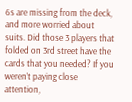6s are missing from the deck, and more worried about suits. Did those 3 players that folded on 3rd street have the cards that you needed? If you weren’t paying close attention,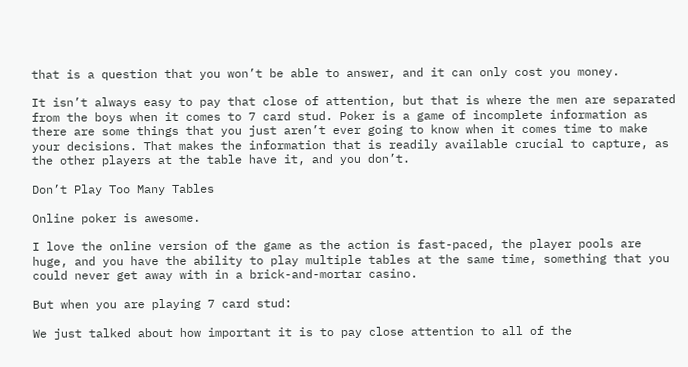that is a question that you won’t be able to answer, and it can only cost you money.

It isn’t always easy to pay that close of attention, but that is where the men are separated from the boys when it comes to 7 card stud. Poker is a game of incomplete information as there are some things that you just aren’t ever going to know when it comes time to make your decisions. That makes the information that is readily available crucial to capture, as the other players at the table have it, and you don’t.

Don’t Play Too Many Tables

Online poker is awesome.

I love the online version of the game as the action is fast-paced, the player pools are huge, and you have the ability to play multiple tables at the same time, something that you could never get away with in a brick-and-mortar casino.

But when you are playing 7 card stud:

We just talked about how important it is to pay close attention to all of the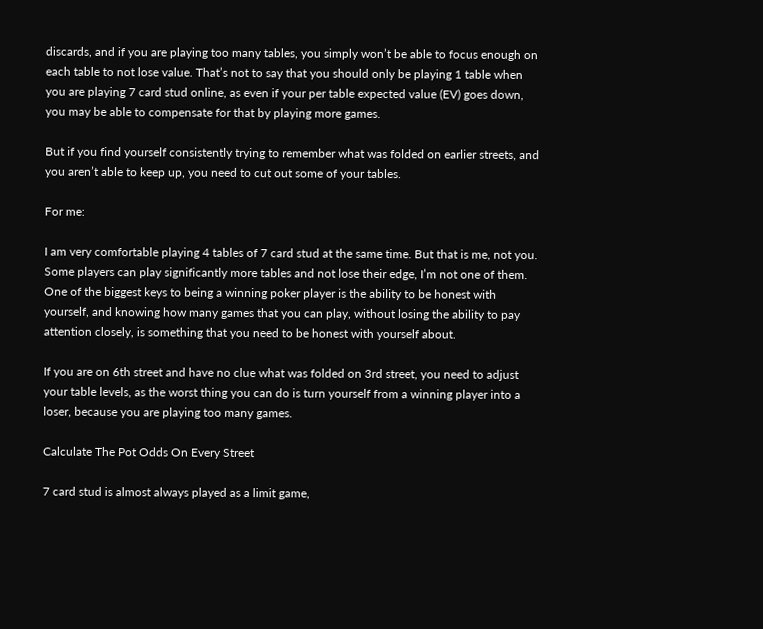discards, and if you are playing too many tables, you simply won’t be able to focus enough on each table to not lose value. That’s not to say that you should only be playing 1 table when you are playing 7 card stud online, as even if your per table expected value (EV) goes down, you may be able to compensate for that by playing more games.

But if you find yourself consistently trying to remember what was folded on earlier streets, and you aren’t able to keep up, you need to cut out some of your tables.

For me:

I am very comfortable playing 4 tables of 7 card stud at the same time. But that is me, not you. Some players can play significantly more tables and not lose their edge, I’m not one of them. One of the biggest keys to being a winning poker player is the ability to be honest with yourself, and knowing how many games that you can play, without losing the ability to pay attention closely, is something that you need to be honest with yourself about.

If you are on 6th street and have no clue what was folded on 3rd street, you need to adjust your table levels, as the worst thing you can do is turn yourself from a winning player into a loser, because you are playing too many games.

Calculate The Pot Odds On Every Street

7 card stud is almost always played as a limit game,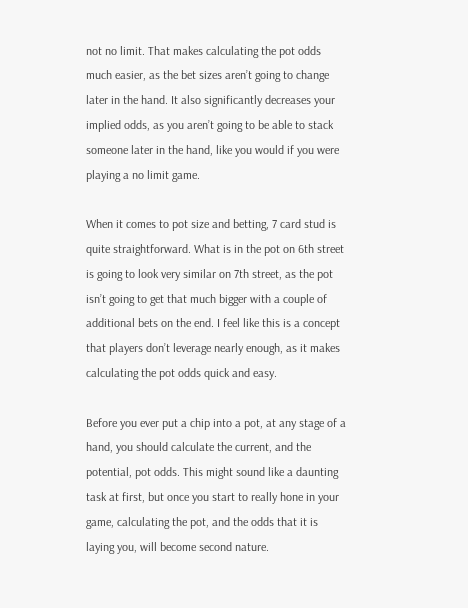not no limit. That makes calculating the pot odds much easier, as the bet sizes aren’t going to change later in the hand. It also significantly decreases your implied odds, as you aren’t going to be able to stack someone later in the hand, like you would if you were playing a no limit game.

When it comes to pot size and betting, 7 card stud is quite straightforward. What is in the pot on 6th street is going to look very similar on 7th street, as the pot isn’t going to get that much bigger with a couple of additional bets on the end. I feel like this is a concept that players don’t leverage nearly enough, as it makes calculating the pot odds quick and easy.

Before you ever put a chip into a pot, at any stage of a hand, you should calculate the current, and the potential, pot odds. This might sound like a daunting task at first, but once you start to really hone in your game, calculating the pot, and the odds that it is laying you, will become second nature.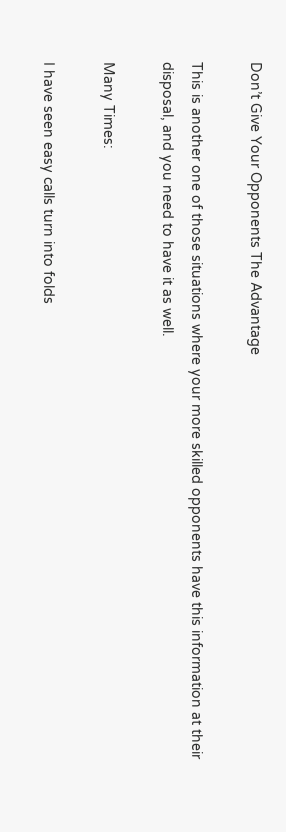Don’t Give Your Opponents The Advantage

This is another one of those situations where your more skilled opponents have this information at their disposal, and you need to have it as well.

Many Times:

I have seen easy calls turn into folds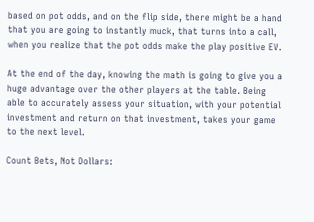based on pot odds, and on the flip side, there might be a hand that you are going to instantly muck, that turns into a call, when you realize that the pot odds make the play positive EV.

At the end of the day, knowing the math is going to give you a huge advantage over the other players at the table. Being able to accurately assess your situation, with your potential investment and return on that investment, takes your game to the next level.

Count Bets, Not Dollars: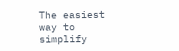The easiest way to simplify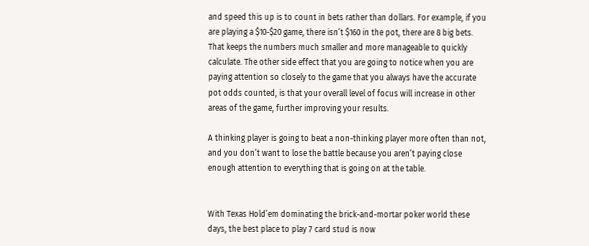and speed this up is to count in bets rather than dollars. For example, if you are playing a $10-$20 game, there isn’t $160 in the pot, there are 8 big bets. That keeps the numbers much smaller and more manageable to quickly calculate. The other side effect that you are going to notice when you are paying attention so closely to the game that you always have the accurate pot odds counted, is that your overall level of focus will increase in other areas of the game, further improving your results.

A thinking player is going to beat a non-thinking player more often than not, and you don’t want to lose the battle because you aren’t paying close enough attention to everything that is going on at the table.


With Texas Hold’em dominating the brick-and-mortar poker world these days, the best place to play 7 card stud is now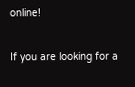online!

If you are looking for a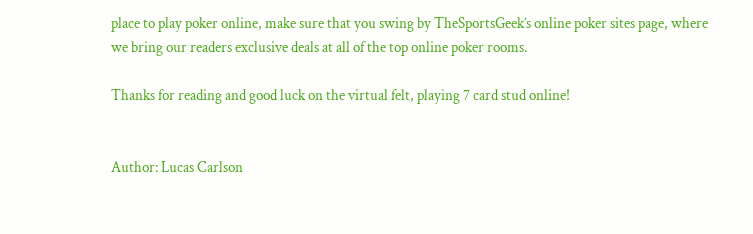place to play poker online, make sure that you swing by TheSportsGeek’s online poker sites page, where we bring our readers exclusive deals at all of the top online poker rooms.

Thanks for reading and good luck on the virtual felt, playing 7 card stud online!


Author: Lucas Carlson